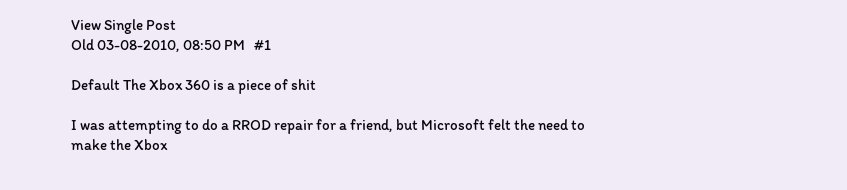View Single Post
Old 03-08-2010, 08:50 PM   #1

Default The Xbox 360 is a piece of shit

I was attempting to do a RROD repair for a friend, but Microsoft felt the need to make the Xbox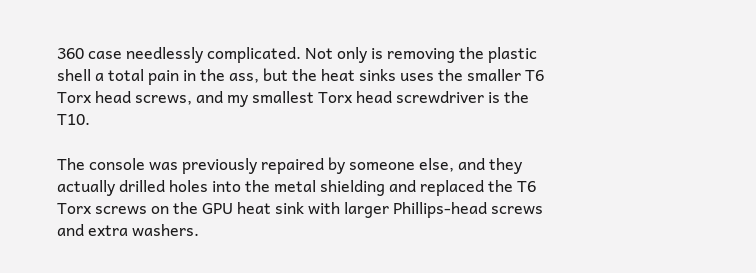360 case needlessly complicated. Not only is removing the plastic shell a total pain in the ass, but the heat sinks uses the smaller T6 Torx head screws, and my smallest Torx head screwdriver is the T10.

The console was previously repaired by someone else, and they actually drilled holes into the metal shielding and replaced the T6 Torx screws on the GPU heat sink with larger Phillips-head screws and extra washers.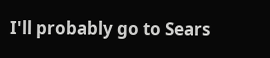I'll probably go to Sears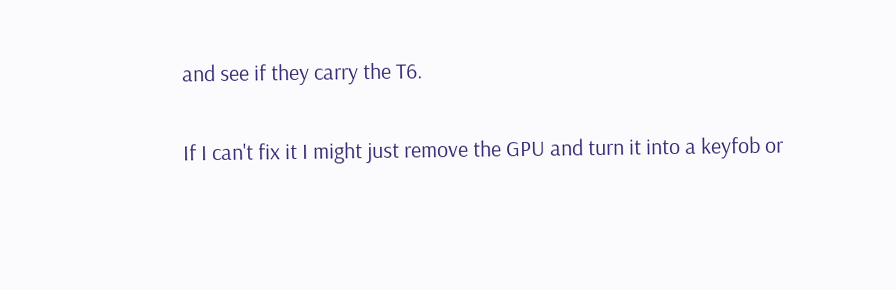and see if they carry the T6.

If I can't fix it I might just remove the GPU and turn it into a keyfob or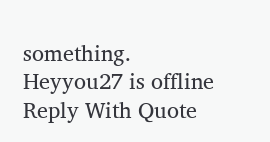something.
Heyyou27 is offline   Reply With Quote